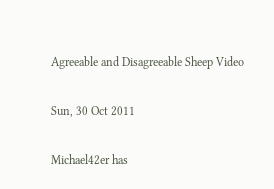Agreeable and Disagreeable Sheep Video

Sun, 30 Oct 2011

Michael42er has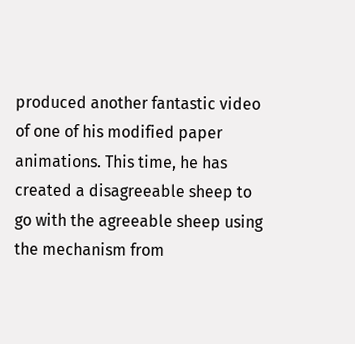produced another fantastic video of one of his modified paper animations. This time, he has created a disagreeable sheep to go with the agreeable sheep using the mechanism from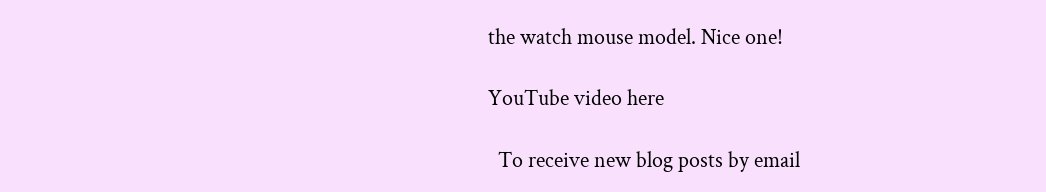the watch mouse model. Nice one!

YouTube video here

  To receive new blog posts by email